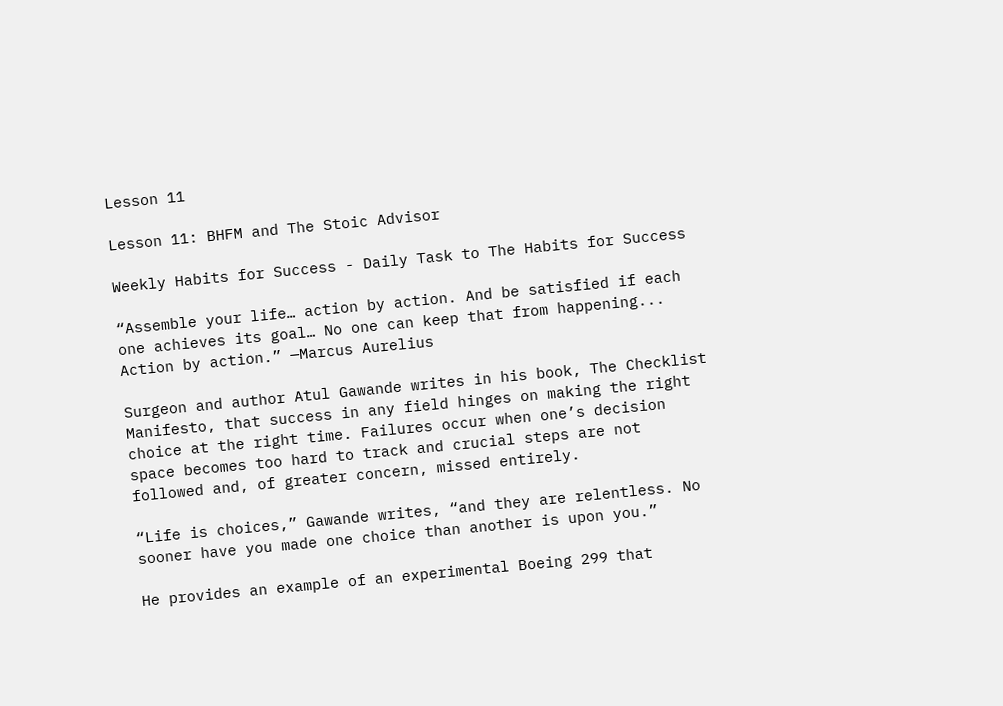Lesson 11

Lesson 11: BHFM and The Stoic Advisor

Weekly Habits for Success - Daily Task to The Habits for Success

“Assemble your life… action by action. And be satisfied if each one achieves its goal… No one can keep that from happening... Action by action.” —Marcus Aurelius

Surgeon and author Atul Gawande writes in his book, The Checklist Manifesto, that success in any field hinges on making the right choice at the right time. Failures occur when one’s decision space becomes too hard to track and crucial steps are not followed and, of greater concern, missed entirely.

“Life is choices,” Gawande writes, “and they are relentless. No sooner have you made one choice than another is upon you.”

He provides an example of an experimental Boeing 299 that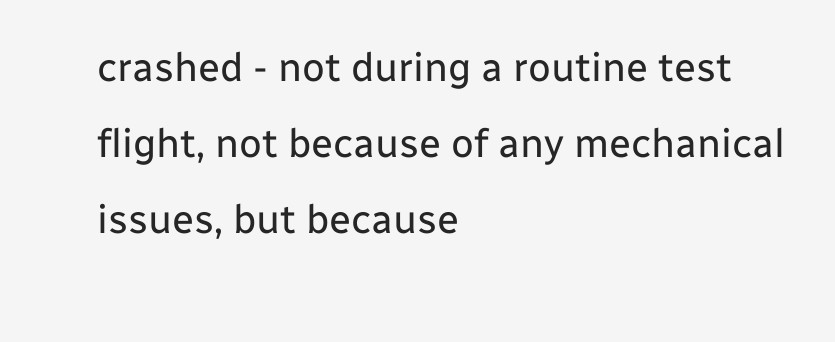crashed - not during a routine test flight, not because of any mechanical issues, but because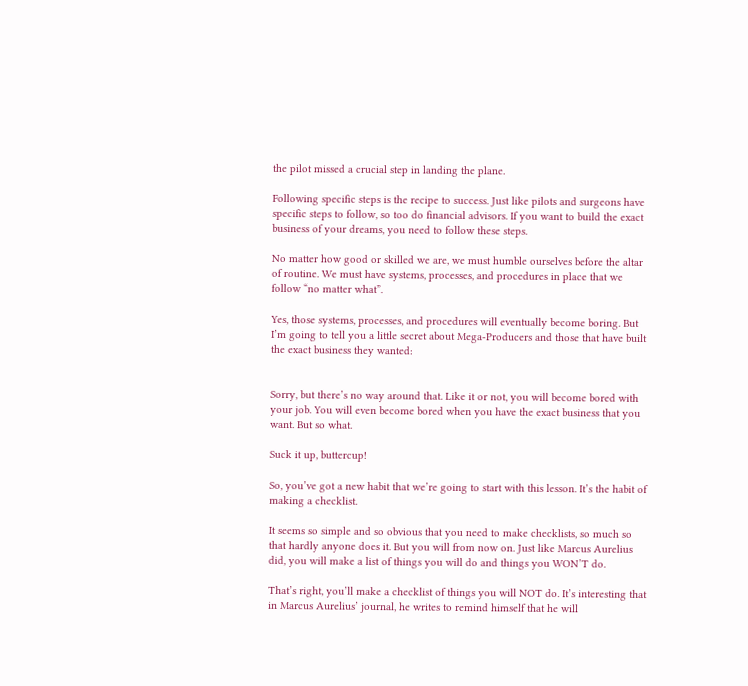the pilot missed a crucial step in landing the plane.

Following specific steps is the recipe to success. Just like pilots and surgeons have specific steps to follow, so too do financial advisors. If you want to build the exact business of your dreams, you need to follow these steps.

No matter how good or skilled we are, we must humble ourselves before the altar of routine. We must have systems, processes, and procedures in place that we follow “no matter what”.

Yes, those systems, processes, and procedures will eventually become boring. But I’m going to tell you a little secret about Mega-Producers and those that have built the exact business they wanted:


Sorry, but there’s no way around that. Like it or not, you will become bored with your job. You will even become bored when you have the exact business that you want. But so what.

Suck it up, buttercup!

So, you’ve got a new habit that we’re going to start with this lesson. It’s the habit of making a checklist.

It seems so simple and so obvious that you need to make checklists, so much so that hardly anyone does it. But you will from now on. Just like Marcus Aurelius did, you will make a list of things you will do and things you WON’T do.

That’s right, you’ll make a checklist of things you will NOT do. It’s interesting that in Marcus Aurelius’ journal, he writes to remind himself that he will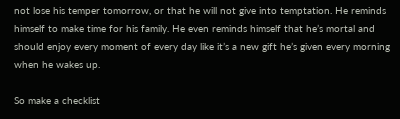not lose his temper tomorrow, or that he will not give into temptation. He reminds himself to make time for his family. He even reminds himself that he’s mortal and should enjoy every moment of every day like it’s a new gift he’s given every morning when he wakes up.

So make a checklist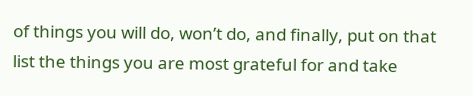of things you will do, won’t do, and finally, put on that list the things you are most grateful for and take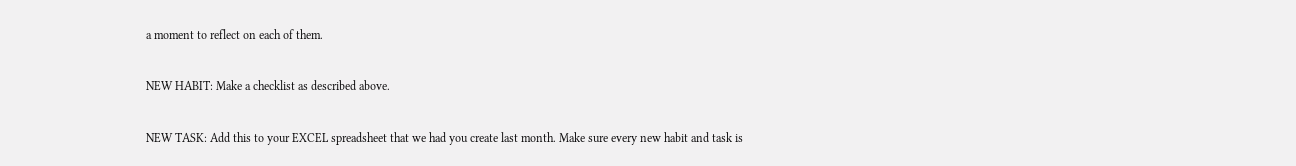a moment to reflect on each of them.

NEW HABIT: Make a checklist as described above.

NEW TASK: Add this to your EXCEL spreadsheet that we had you create last month. Make sure every new habit and task is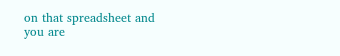on that spreadsheet and you are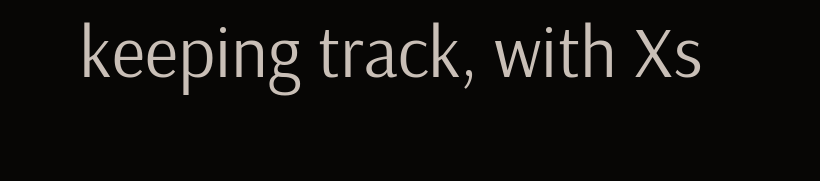keeping track, with Xs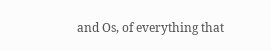and Os, of everything that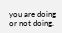you are doing or not doing.